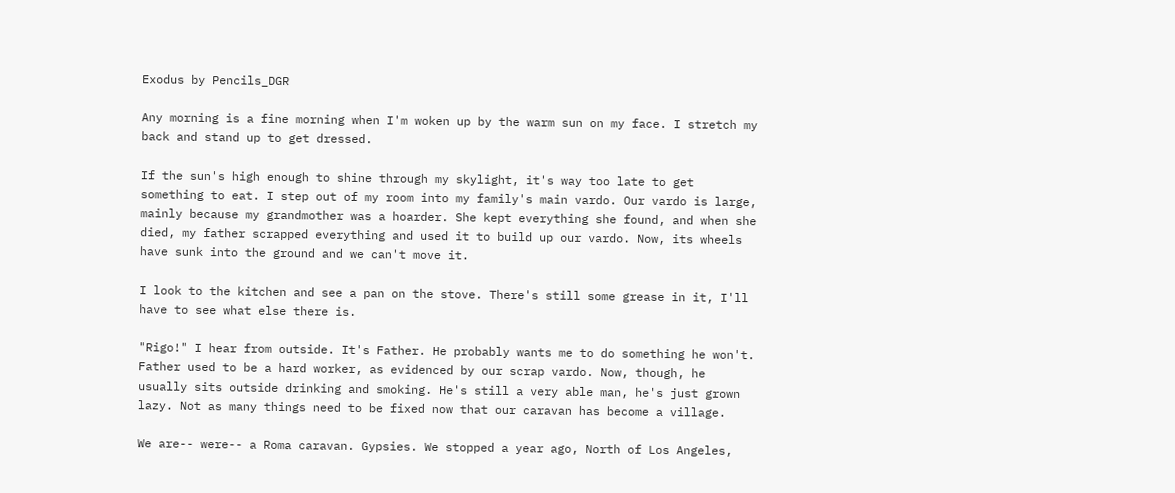Exodus by Pencils_DGR

Any morning is a fine morning when I'm woken up by the warm sun on my face. I stretch my back and stand up to get dressed.

If the sun's high enough to shine through my skylight, it's way too late to get something to eat. I step out of my room into my family's main vardo. Our vardo is large, mainly because my grandmother was a hoarder. She kept everything she found, and when she died, my father scrapped everything and used it to build up our vardo. Now, its wheels have sunk into the ground and we can't move it.

I look to the kitchen and see a pan on the stove. There's still some grease in it, I'll have to see what else there is.

"Rigo!" I hear from outside. It's Father. He probably wants me to do something he won't. Father used to be a hard worker, as evidenced by our scrap vardo. Now, though, he usually sits outside drinking and smoking. He's still a very able man, he's just grown lazy. Not as many things need to be fixed now that our caravan has become a village.

We are-- were-- a Roma caravan. Gypsies. We stopped a year ago, North of Los Angeles,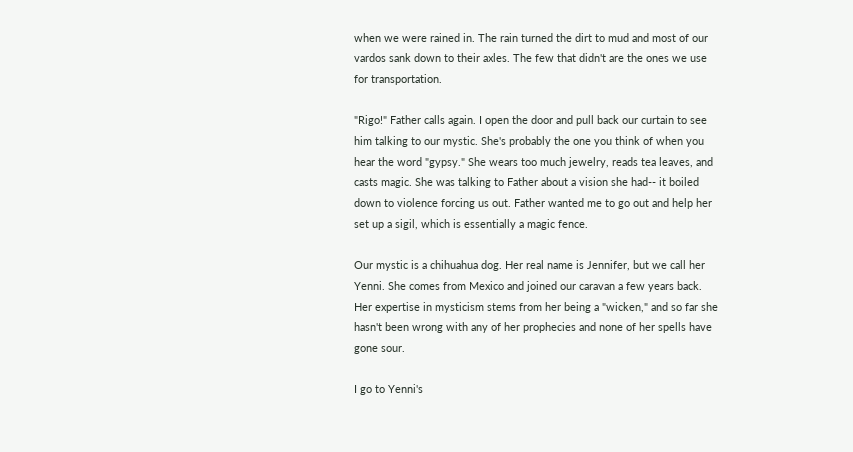when we were rained in. The rain turned the dirt to mud and most of our vardos sank down to their axles. The few that didn't are the ones we use for transportation.

"Rigo!" Father calls again. I open the door and pull back our curtain to see him talking to our mystic. She's probably the one you think of when you hear the word "gypsy." She wears too much jewelry, reads tea leaves, and casts magic. She was talking to Father about a vision she had-- it boiled down to violence forcing us out. Father wanted me to go out and help her set up a sigil, which is essentially a magic fence.

Our mystic is a chihuahua dog. Her real name is Jennifer, but we call her Yenni. She comes from Mexico and joined our caravan a few years back. Her expertise in mysticism stems from her being a "wicken," and so far she hasn't been wrong with any of her prophecies and none of her spells have gone sour.

I go to Yenni's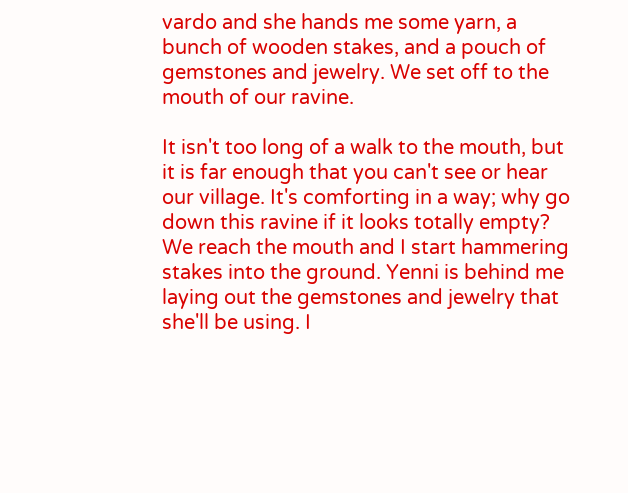vardo and she hands me some yarn, a bunch of wooden stakes, and a pouch of gemstones and jewelry. We set off to the mouth of our ravine.

It isn't too long of a walk to the mouth, but it is far enough that you can't see or hear our village. It's comforting in a way; why go down this ravine if it looks totally empty? We reach the mouth and I start hammering stakes into the ground. Yenni is behind me laying out the gemstones and jewelry that she'll be using. I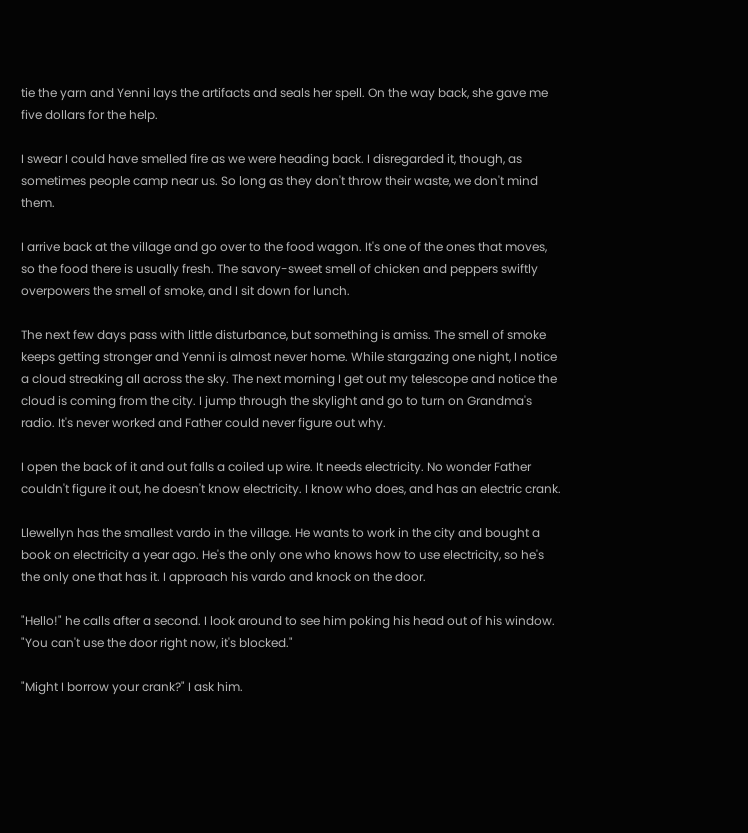tie the yarn and Yenni lays the artifacts and seals her spell. On the way back, she gave me five dollars for the help.

I swear I could have smelled fire as we were heading back. I disregarded it, though, as sometimes people camp near us. So long as they don't throw their waste, we don't mind them.

I arrive back at the village and go over to the food wagon. It's one of the ones that moves, so the food there is usually fresh. The savory-sweet smell of chicken and peppers swiftly overpowers the smell of smoke, and I sit down for lunch.

The next few days pass with little disturbance, but something is amiss. The smell of smoke keeps getting stronger and Yenni is almost never home. While stargazing one night, I notice a cloud streaking all across the sky. The next morning I get out my telescope and notice the cloud is coming from the city. I jump through the skylight and go to turn on Grandma's radio. It's never worked and Father could never figure out why.

I open the back of it and out falls a coiled up wire. It needs electricity. No wonder Father couldn't figure it out, he doesn't know electricity. I know who does, and has an electric crank.

Llewellyn has the smallest vardo in the village. He wants to work in the city and bought a book on electricity a year ago. He's the only one who knows how to use electricity, so he's the only one that has it. I approach his vardo and knock on the door.

"Hello!" he calls after a second. I look around to see him poking his head out of his window. "You can't use the door right now, it's blocked."

"Might I borrow your crank?" I ask him.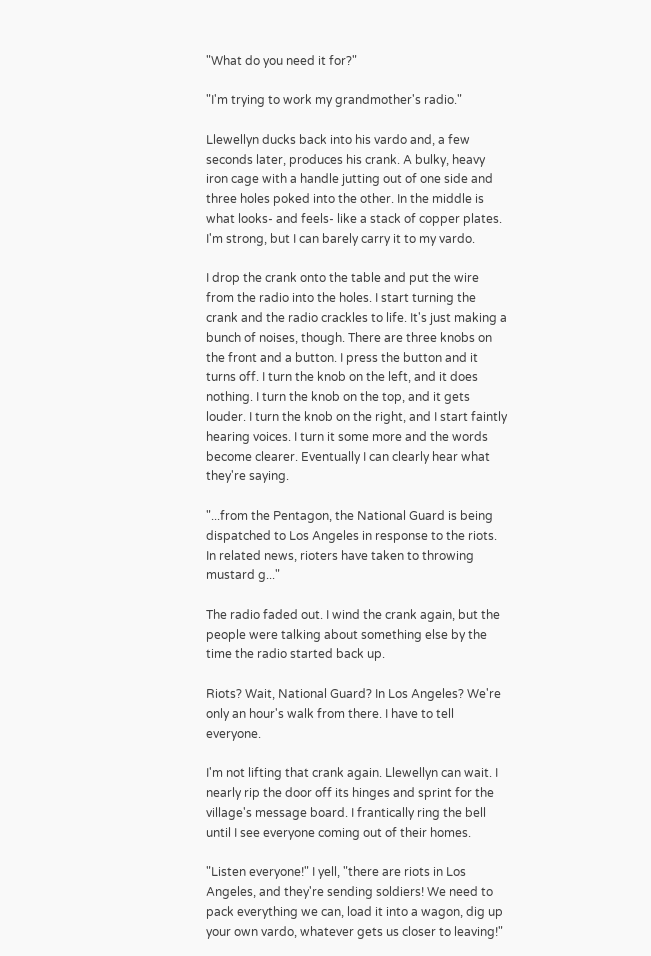"What do you need it for?"

"I'm trying to work my grandmother's radio."

Llewellyn ducks back into his vardo and, a few seconds later, produces his crank. A bulky, heavy iron cage with a handle jutting out of one side and three holes poked into the other. In the middle is what looks- and feels- like a stack of copper plates. I'm strong, but I can barely carry it to my vardo.

I drop the crank onto the table and put the wire from the radio into the holes. I start turning the crank and the radio crackles to life. It's just making a bunch of noises, though. There are three knobs on the front and a button. I press the button and it turns off. I turn the knob on the left, and it does nothing. I turn the knob on the top, and it gets louder. I turn the knob on the right, and I start faintly hearing voices. I turn it some more and the words become clearer. Eventually I can clearly hear what they're saying.

"...from the Pentagon, the National Guard is being dispatched to Los Angeles in response to the riots. In related news, rioters have taken to throwing mustard g..."

The radio faded out. I wind the crank again, but the people were talking about something else by the time the radio started back up.

Riots? Wait, National Guard? In Los Angeles? We're only an hour's walk from there. I have to tell everyone.

I'm not lifting that crank again. Llewellyn can wait. I nearly rip the door off its hinges and sprint for the village's message board. I frantically ring the bell until I see everyone coming out of their homes.

"Listen everyone!" I yell, "there are riots in Los Angeles, and they're sending soldiers! We need to pack everything we can, load it into a wagon, dig up your own vardo, whatever gets us closer to leaving!"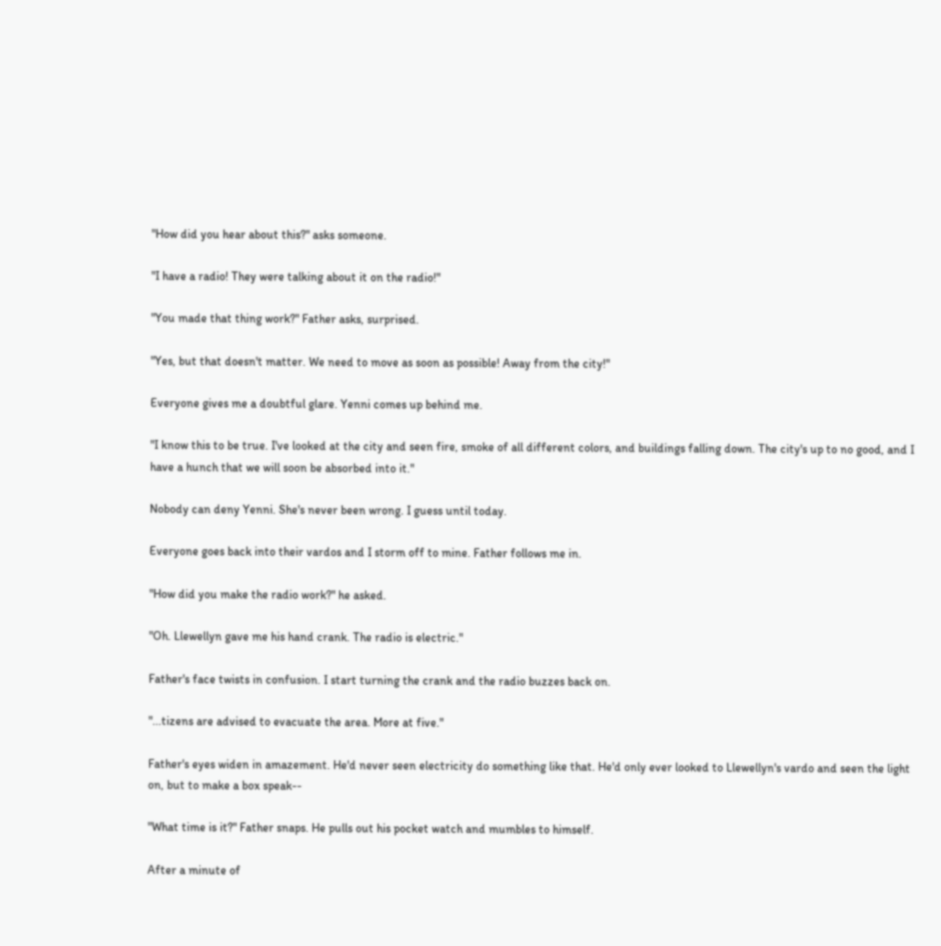"How did you hear about this?" asks someone.

"I have a radio! They were talking about it on the radio!"

"You made that thing work?" Father asks, surprised.

"Yes, but that doesn't matter. We need to move as soon as possible! Away from the city!"

Everyone gives me a doubtful glare. Yenni comes up behind me.

"I know this to be true. I've looked at the city and seen fire, smoke of all different colors, and buildings falling down. The city's up to no good, and I have a hunch that we will soon be absorbed into it."

Nobody can deny Yenni. She's never been wrong. I guess until today.

Everyone goes back into their vardos and I storm off to mine. Father follows me in.

"How did you make the radio work?" he asked.

"Oh. Llewellyn gave me his hand crank. The radio is electric."

Father's face twists in confusion. I start turning the crank and the radio buzzes back on.

"...tizens are advised to evacuate the area. More at five."

Father's eyes widen in amazement. He'd never seen electricity do something like that. He'd only ever looked to Llewellyn's vardo and seen the light on, but to make a box speak--

"What time is it?" Father snaps. He pulls out his pocket watch and mumbles to himself.

After a minute of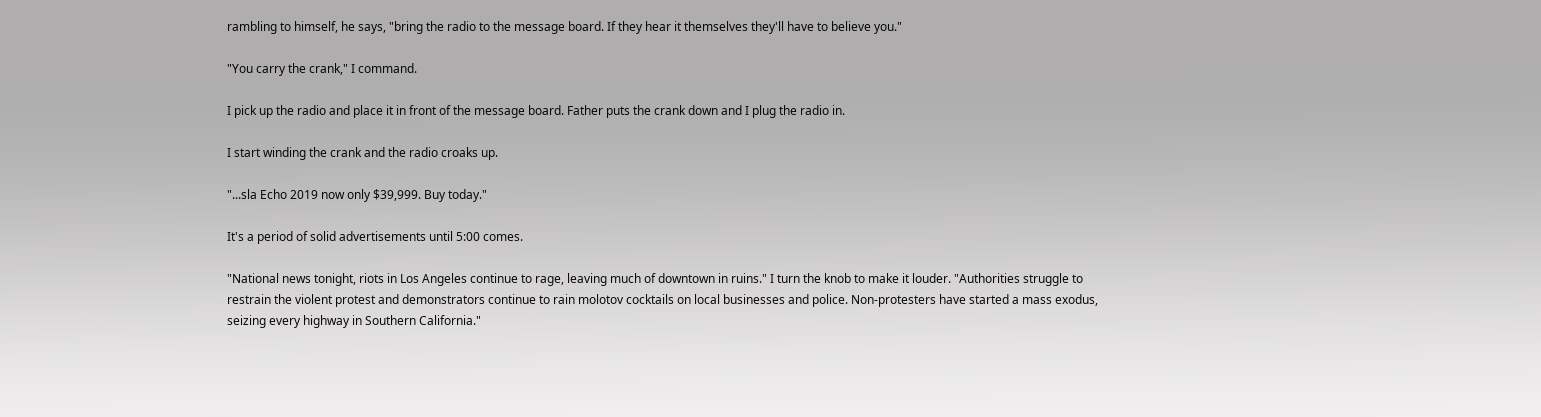rambling to himself, he says, "bring the radio to the message board. If they hear it themselves they'll have to believe you."

"You carry the crank," I command.

I pick up the radio and place it in front of the message board. Father puts the crank down and I plug the radio in.

I start winding the crank and the radio croaks up.

"...sla Echo 2019 now only $39,999. Buy today."

It's a period of solid advertisements until 5:00 comes.

"National news tonight, riots in Los Angeles continue to rage, leaving much of downtown in ruins." I turn the knob to make it louder. "Authorities struggle to restrain the violent protest and demonstrators continue to rain molotov cocktails on local businesses and police. Non-protesters have started a mass exodus, seizing every highway in Southern California."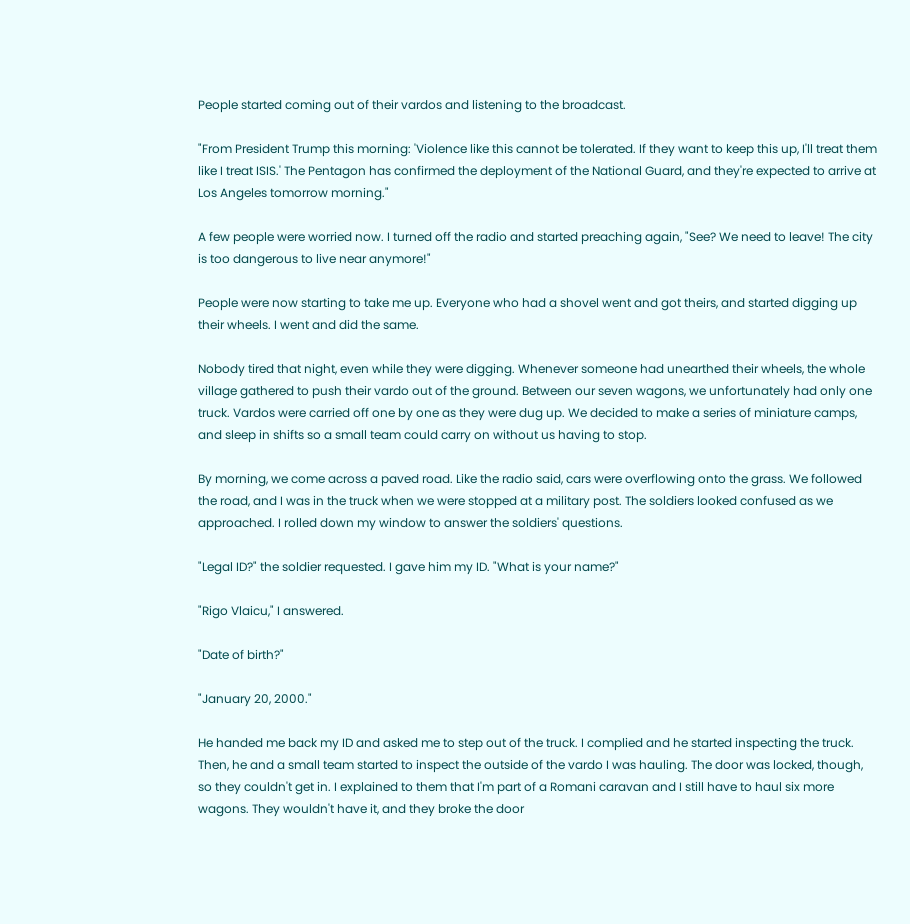People started coming out of their vardos and listening to the broadcast.

"From President Trump this morning: 'Violence like this cannot be tolerated. If they want to keep this up, I'll treat them like I treat ISIS.' The Pentagon has confirmed the deployment of the National Guard, and they're expected to arrive at Los Angeles tomorrow morning."

A few people were worried now. I turned off the radio and started preaching again, "See? We need to leave! The city is too dangerous to live near anymore!"

People were now starting to take me up. Everyone who had a shovel went and got theirs, and started digging up their wheels. I went and did the same.

Nobody tired that night, even while they were digging. Whenever someone had unearthed their wheels, the whole village gathered to push their vardo out of the ground. Between our seven wagons, we unfortunately had only one truck. Vardos were carried off one by one as they were dug up. We decided to make a series of miniature camps, and sleep in shifts so a small team could carry on without us having to stop.

By morning, we come across a paved road. Like the radio said, cars were overflowing onto the grass. We followed the road, and I was in the truck when we were stopped at a military post. The soldiers looked confused as we approached. I rolled down my window to answer the soldiers' questions.

"Legal ID?" the soldier requested. I gave him my ID. "What is your name?"

"Rigo Vlaicu," I answered.

"Date of birth?"

"January 20, 2000."

He handed me back my ID and asked me to step out of the truck. I complied and he started inspecting the truck. Then, he and a small team started to inspect the outside of the vardo I was hauling. The door was locked, though, so they couldn't get in. I explained to them that I'm part of a Romani caravan and I still have to haul six more wagons. They wouldn't have it, and they broke the door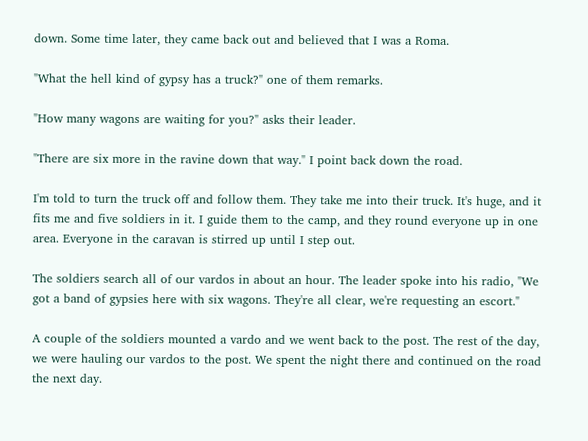down. Some time later, they came back out and believed that I was a Roma.

"What the hell kind of gypsy has a truck?" one of them remarks.

"How many wagons are waiting for you?" asks their leader.

"There are six more in the ravine down that way." I point back down the road.

I'm told to turn the truck off and follow them. They take me into their truck. It's huge, and it fits me and five soldiers in it. I guide them to the camp, and they round everyone up in one area. Everyone in the caravan is stirred up until I step out.

The soldiers search all of our vardos in about an hour. The leader spoke into his radio, "We got a band of gypsies here with six wagons. They're all clear, we're requesting an escort."

A couple of the soldiers mounted a vardo and we went back to the post. The rest of the day, we were hauling our vardos to the post. We spent the night there and continued on the road the next day.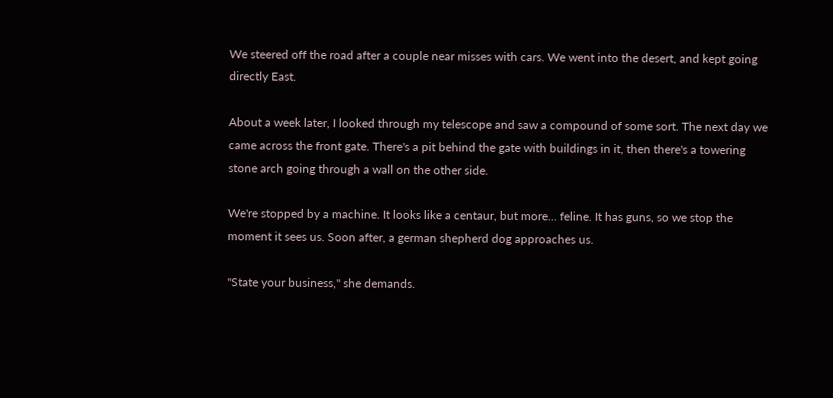We steered off the road after a couple near misses with cars. We went into the desert, and kept going directly East.

About a week later, I looked through my telescope and saw a compound of some sort. The next day we came across the front gate. There's a pit behind the gate with buildings in it, then there's a towering stone arch going through a wall on the other side.

We're stopped by a machine. It looks like a centaur, but more... feline. It has guns, so we stop the moment it sees us. Soon after, a german shepherd dog approaches us.

"State your business," she demands.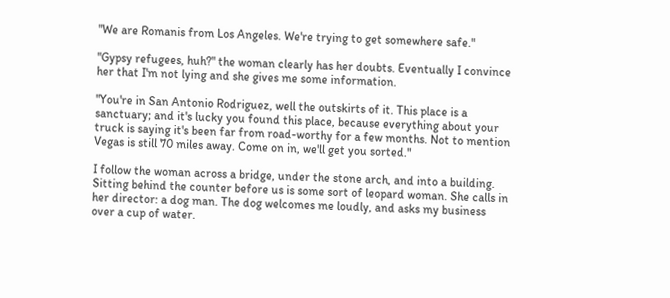"We are Romanis from Los Angeles. We're trying to get somewhere safe."

"Gypsy refugees, huh?" the woman clearly has her doubts. Eventually I convince her that I'm not lying and she gives me some information.

"You're in San Antonio Rodriguez, well the outskirts of it. This place is a sanctuary; and it's lucky you found this place, because everything about your truck is saying it's been far from road-worthy for a few months. Not to mention Vegas is still 70 miles away. Come on in, we'll get you sorted."

I follow the woman across a bridge, under the stone arch, and into a building. Sitting behind the counter before us is some sort of leopard woman. She calls in her director: a dog man. The dog welcomes me loudly, and asks my business over a cup of water.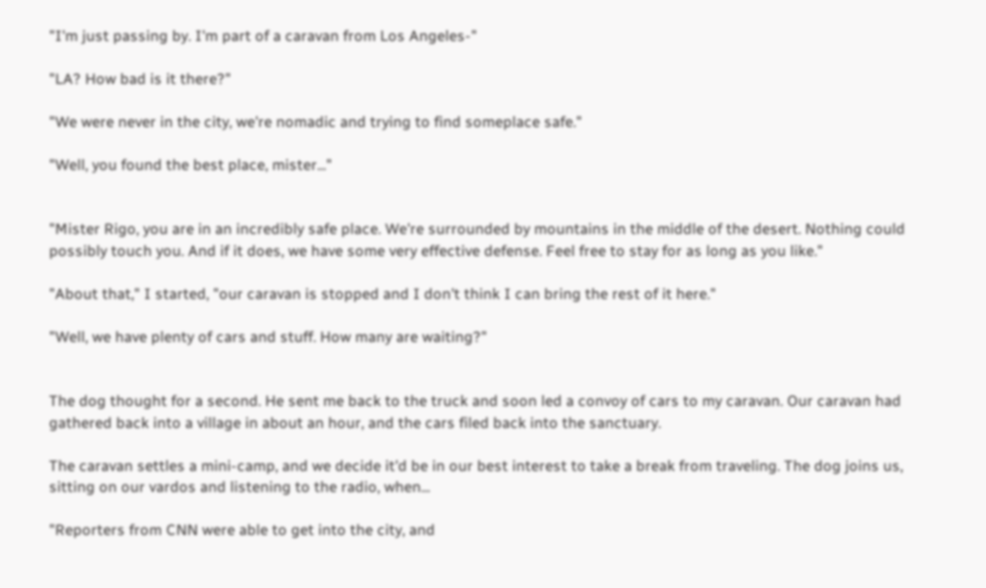"I'm just passing by. I'm part of a caravan from Los Angeles-"

"LA? How bad is it there?"

"We were never in the city, we're nomadic and trying to find someplace safe."

"Well, you found the best place, mister..."


"Mister Rigo, you are in an incredibly safe place. We're surrounded by mountains in the middle of the desert. Nothing could possibly touch you. And if it does, we have some very effective defense. Feel free to stay for as long as you like."

"About that," I started, "our caravan is stopped and I don't think I can bring the rest of it here."

"Well, we have plenty of cars and stuff. How many are waiting?"


The dog thought for a second. He sent me back to the truck and soon led a convoy of cars to my caravan. Our caravan had gathered back into a village in about an hour, and the cars filed back into the sanctuary.

The caravan settles a mini-camp, and we decide it'd be in our best interest to take a break from traveling. The dog joins us, sitting on our vardos and listening to the radio, when...

"Reporters from CNN were able to get into the city, and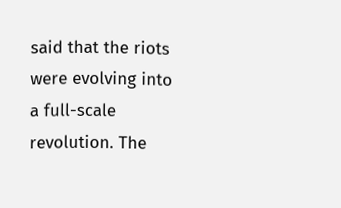said that the riots were evolving into a full-scale revolution. The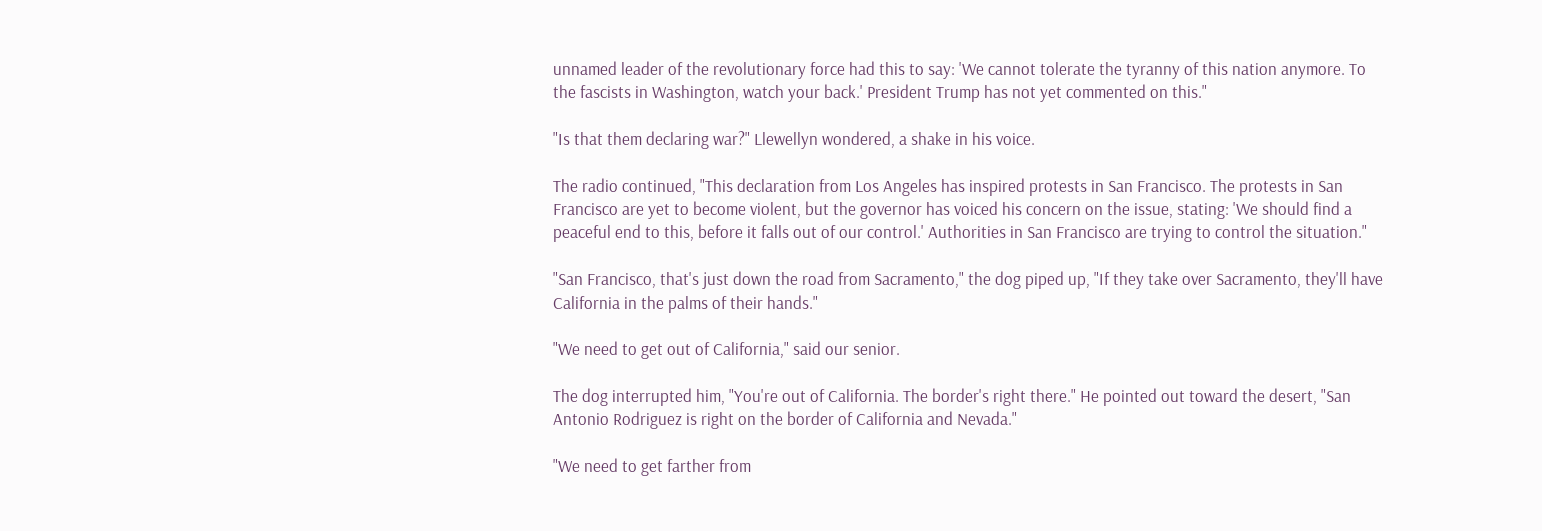unnamed leader of the revolutionary force had this to say: 'We cannot tolerate the tyranny of this nation anymore. To the fascists in Washington, watch your back.' President Trump has not yet commented on this."

"Is that them declaring war?" Llewellyn wondered, a shake in his voice.

The radio continued, "This declaration from Los Angeles has inspired protests in San Francisco. The protests in San Francisco are yet to become violent, but the governor has voiced his concern on the issue, stating: 'We should find a peaceful end to this, before it falls out of our control.' Authorities in San Francisco are trying to control the situation."

"San Francisco, that's just down the road from Sacramento," the dog piped up, "If they take over Sacramento, they'll have California in the palms of their hands."

"We need to get out of California," said our senior.

The dog interrupted him, "You're out of California. The border's right there." He pointed out toward the desert, "San Antonio Rodriguez is right on the border of California and Nevada."

"We need to get farther from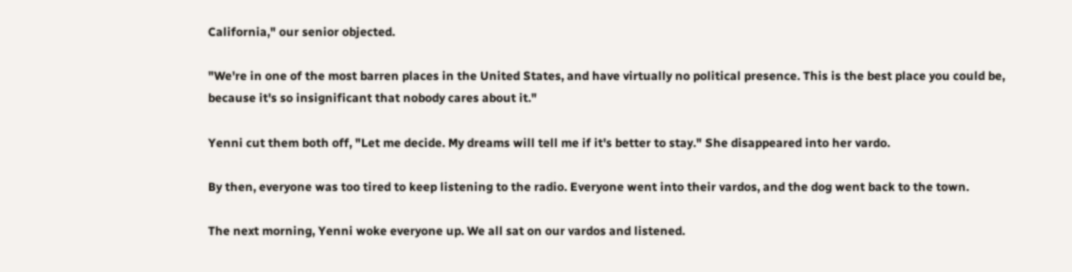California," our senior objected.

"We're in one of the most barren places in the United States, and have virtually no political presence. This is the best place you could be, because it's so insignificant that nobody cares about it."

Yenni cut them both off, "Let me decide. My dreams will tell me if it's better to stay." She disappeared into her vardo.

By then, everyone was too tired to keep listening to the radio. Everyone went into their vardos, and the dog went back to the town.

The next morning, Yenni woke everyone up. We all sat on our vardos and listened.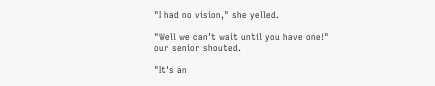"I had no vision," she yelled.

"Well we can't wait until you have one!" our senior shouted.

"It's an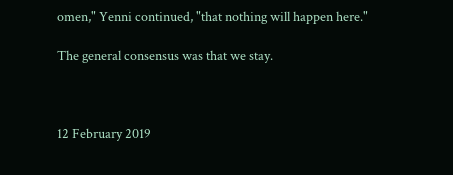omen," Yenni continued, "that nothing will happen here."

The general consensus was that we stay.



12 February 2019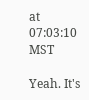at 07:03:10 MST

Yeah. It's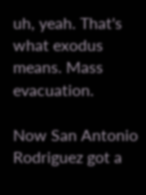uh, yeah. That's what exodus means. Mass evacuation.

Now San Antonio Rodriguez got a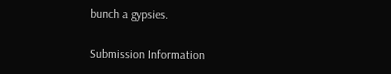bunch a gypsies.

Submission Information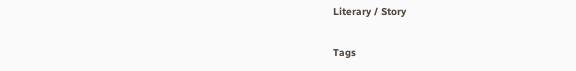Literary / Story

Tags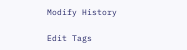Modify History

Edit Tags